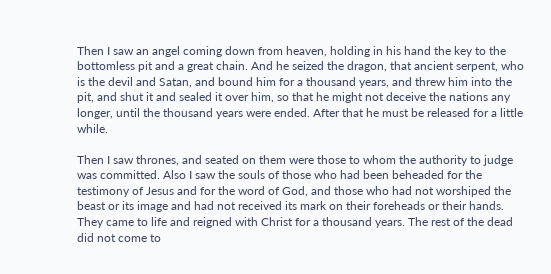Then I saw an angel coming down from heaven, holding in his hand the key to the bottomless pit and a great chain. And he seized the dragon, that ancient serpent, who is the devil and Satan, and bound him for a thousand years, and threw him into the pit, and shut it and sealed it over him, so that he might not deceive the nations any longer, until the thousand years were ended. After that he must be released for a little while.

Then I saw thrones, and seated on them were those to whom the authority to judge was committed. Also I saw the souls of those who had been beheaded for the testimony of Jesus and for the word of God, and those who had not worshiped the beast or its image and had not received its mark on their foreheads or their hands. They came to life and reigned with Christ for a thousand years. The rest of the dead did not come to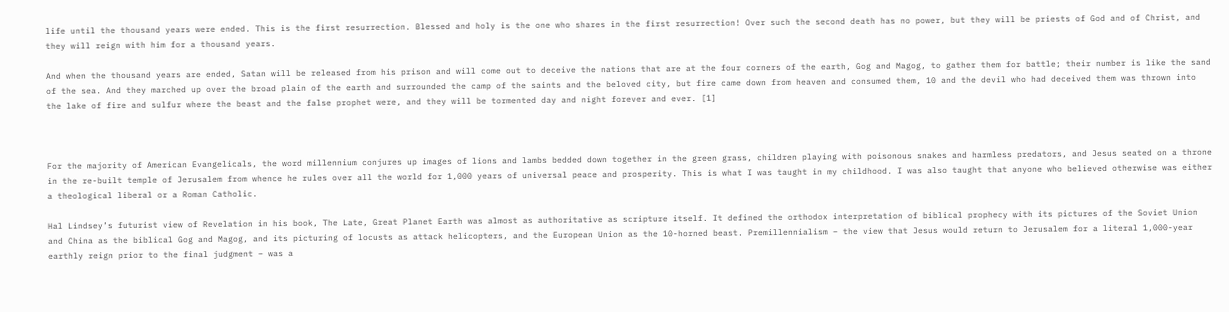life until the thousand years were ended. This is the first resurrection. Blessed and holy is the one who shares in the first resurrection! Over such the second death has no power, but they will be priests of God and of Christ, and they will reign with him for a thousand years.

And when the thousand years are ended, Satan will be released from his prison and will come out to deceive the nations that are at the four corners of the earth, Gog and Magog, to gather them for battle; their number is like the sand of the sea. And they marched up over the broad plain of the earth and surrounded the camp of the saints and the beloved city, but fire came down from heaven and consumed them, 10 and the devil who had deceived them was thrown into the lake of fire and sulfur where the beast and the false prophet were, and they will be tormented day and night forever and ever. [1]



For the majority of American Evangelicals, the word millennium conjures up images of lions and lambs bedded down together in the green grass, children playing with poisonous snakes and harmless predators, and Jesus seated on a throne in the re-built temple of Jerusalem from whence he rules over all the world for 1,000 years of universal peace and prosperity. This is what I was taught in my childhood. I was also taught that anyone who believed otherwise was either a theological liberal or a Roman Catholic.

Hal Lindsey’s futurist view of Revelation in his book, The Late, Great Planet Earth was almost as authoritative as scripture itself. It defined the orthodox interpretation of biblical prophecy with its pictures of the Soviet Union and China as the biblical Gog and Magog, and its picturing of locusts as attack helicopters, and the European Union as the 10-horned beast. Premillennialism – the view that Jesus would return to Jerusalem for a literal 1,000-year earthly reign prior to the final judgment – was a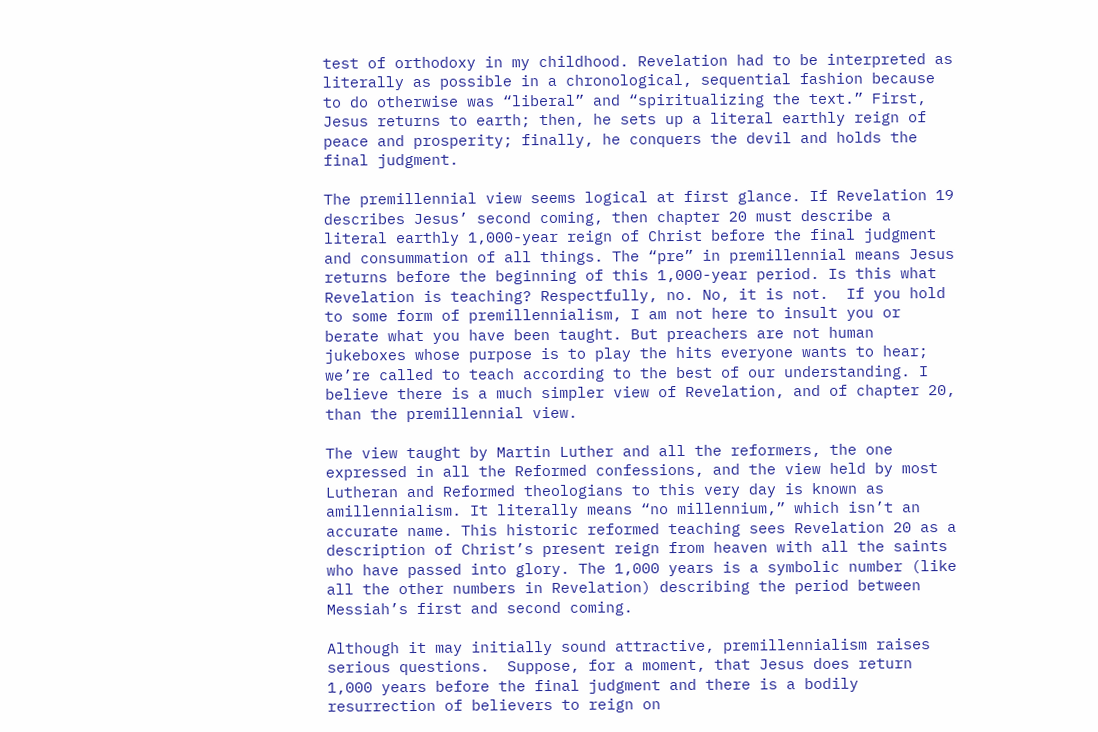test of orthodoxy in my childhood. Revelation had to be interpreted as literally as possible in a chronological, sequential fashion because to do otherwise was “liberal” and “spiritualizing the text.” First, Jesus returns to earth; then, he sets up a literal earthly reign of peace and prosperity; finally, he conquers the devil and holds the final judgment.

The premillennial view seems logical at first glance. If Revelation 19 describes Jesus’ second coming, then chapter 20 must describe a literal earthly 1,000-year reign of Christ before the final judgment and consummation of all things. The “pre” in premillennial means Jesus returns before the beginning of this 1,000-year period. Is this what Revelation is teaching? Respectfully, no. No, it is not.  If you hold to some form of premillennialism, I am not here to insult you or berate what you have been taught. But preachers are not human jukeboxes whose purpose is to play the hits everyone wants to hear; we’re called to teach according to the best of our understanding. I believe there is a much simpler view of Revelation, and of chapter 20, than the premillennial view.

The view taught by Martin Luther and all the reformers, the one expressed in all the Reformed confessions, and the view held by most Lutheran and Reformed theologians to this very day is known as amillennialism. It literally means “no millennium,” which isn’t an accurate name. This historic reformed teaching sees Revelation 20 as a description of Christ’s present reign from heaven with all the saints who have passed into glory. The 1,000 years is a symbolic number (like all the other numbers in Revelation) describing the period between Messiah’s first and second coming.

Although it may initially sound attractive, premillennialism raises serious questions.  Suppose, for a moment, that Jesus does return 1,000 years before the final judgment and there is a bodily resurrection of believers to reign on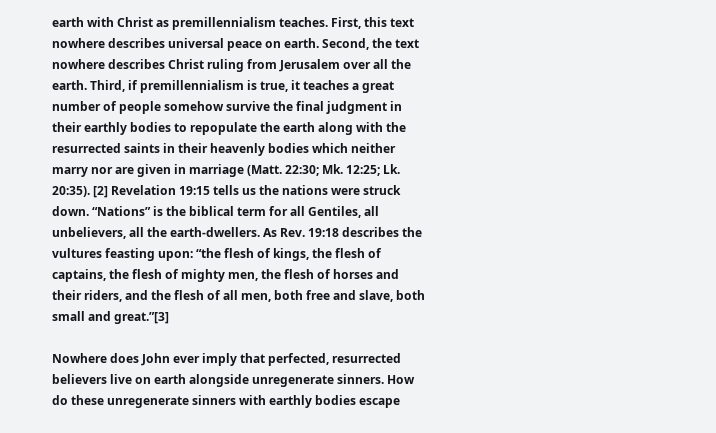earth with Christ as premillennialism teaches. First, this text nowhere describes universal peace on earth. Second, the text nowhere describes Christ ruling from Jerusalem over all the earth. Third, if premillennialism is true, it teaches a great number of people somehow survive the final judgment in their earthly bodies to repopulate the earth along with the resurrected saints in their heavenly bodies which neither marry nor are given in marriage (Matt. 22:30; Mk. 12:25; Lk. 20:35). [2] Revelation 19:15 tells us the nations were struck down. “Nations” is the biblical term for all Gentiles, all unbelievers, all the earth-dwellers. As Rev. 19:18 describes the vultures feasting upon: “the flesh of kings, the flesh of captains, the flesh of mighty men, the flesh of horses and their riders, and the flesh of all men, both free and slave, both small and great.”[3]

Nowhere does John ever imply that perfected, resurrected believers live on earth alongside unregenerate sinners. How do these unregenerate sinners with earthly bodies escape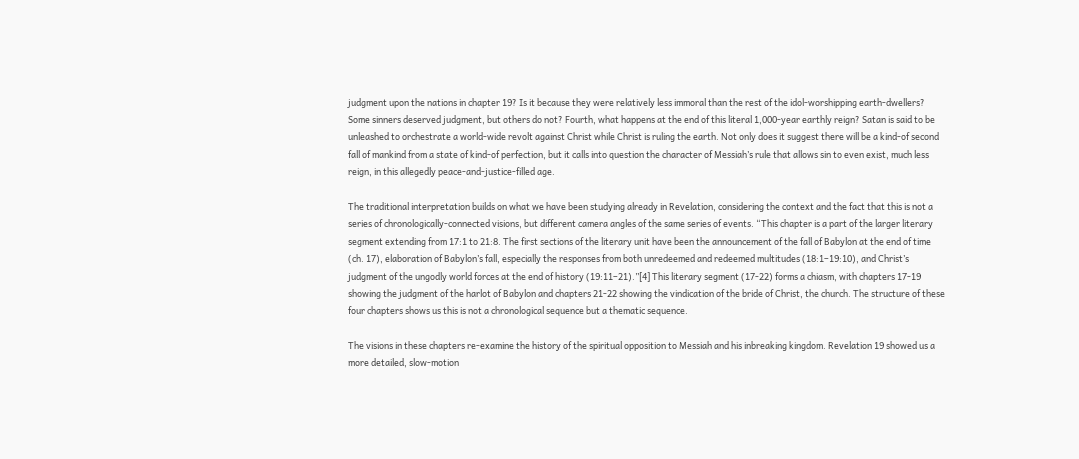judgment upon the nations in chapter 19? Is it because they were relatively less immoral than the rest of the idol-worshipping earth-dwellers? Some sinners deserved judgment, but others do not? Fourth, what happens at the end of this literal 1,000-year earthly reign? Satan is said to be unleashed to orchestrate a world-wide revolt against Christ while Christ is ruling the earth. Not only does it suggest there will be a kind-of second fall of mankind from a state of kind-of perfection, but it calls into question the character of Messiah’s rule that allows sin to even exist, much less reign, in this allegedly peace-and-justice-filled age.

The traditional interpretation builds on what we have been studying already in Revelation, considering the context and the fact that this is not a series of chronologically-connected visions, but different camera angles of the same series of events. “This chapter is a part of the larger literary segment extending from 17:1 to 21:8. The first sections of the literary unit have been the announcement of the fall of Babylon at the end of time (ch. 17), elaboration of Babylon’s fall, especially the responses from both unredeemed and redeemed multitudes (18:1–19:10), and Christ’s judgment of the ungodly world forces at the end of history (19:11–21).”[4] This literary segment (17-22) forms a chiasm, with chapters 17-19 showing the judgment of the harlot of Babylon and chapters 21-22 showing the vindication of the bride of Christ, the church. The structure of these four chapters shows us this is not a chronological sequence but a thematic sequence.

The visions in these chapters re-examine the history of the spiritual opposition to Messiah and his inbreaking kingdom. Revelation 19 showed us a more detailed, slow-motion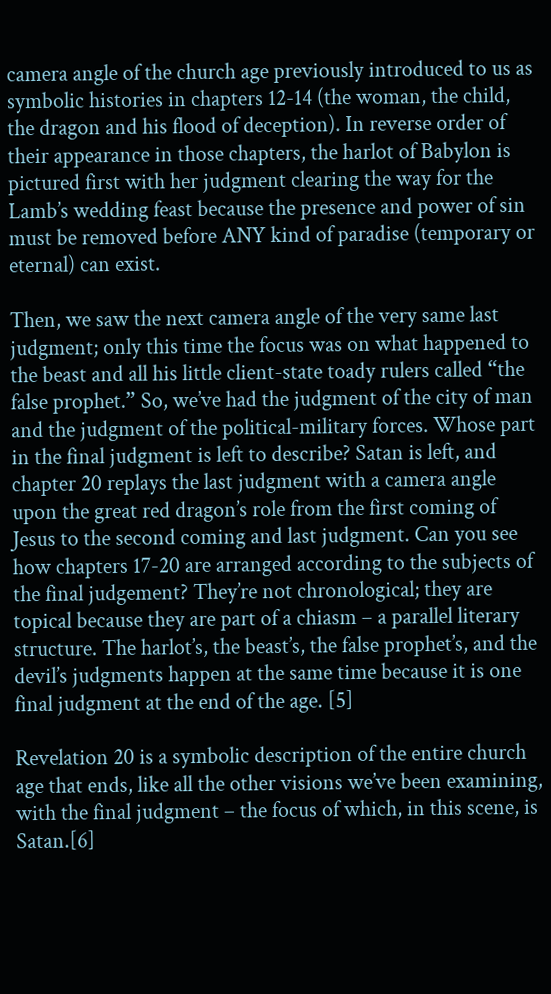camera angle of the church age previously introduced to us as symbolic histories in chapters 12-14 (the woman, the child, the dragon and his flood of deception). In reverse order of their appearance in those chapters, the harlot of Babylon is pictured first with her judgment clearing the way for the Lamb’s wedding feast because the presence and power of sin must be removed before ANY kind of paradise (temporary or eternal) can exist.

Then, we saw the next camera angle of the very same last judgment; only this time the focus was on what happened to the beast and all his little client-state toady rulers called “the false prophet.” So, we’ve had the judgment of the city of man and the judgment of the political-military forces. Whose part in the final judgment is left to describe? Satan is left, and chapter 20 replays the last judgment with a camera angle upon the great red dragon’s role from the first coming of Jesus to the second coming and last judgment. Can you see how chapters 17-20 are arranged according to the subjects of the final judgement? They’re not chronological; they are topical because they are part of a chiasm – a parallel literary structure. The harlot’s, the beast’s, the false prophet’s, and the devil’s judgments happen at the same time because it is one final judgment at the end of the age. [5]

Revelation 20 is a symbolic description of the entire church age that ends, like all the other visions we’ve been examining, with the final judgment – the focus of which, in this scene, is Satan.[6]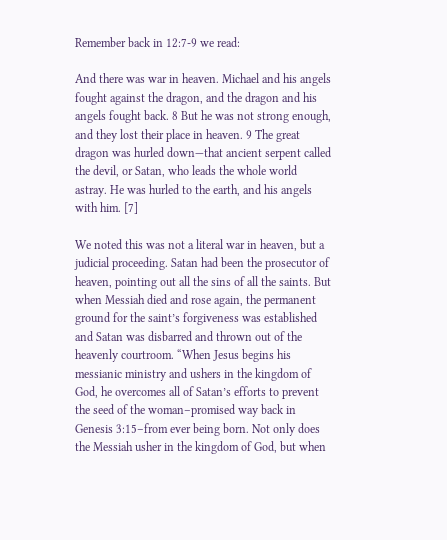Remember back in 12:7-9 we read:

And there was war in heaven. Michael and his angels fought against the dragon, and the dragon and his angels fought back. 8 But he was not strong enough, and they lost their place in heaven. 9 The great dragon was hurled down—that ancient serpent called the devil, or Satan, who leads the whole world astray. He was hurled to the earth, and his angels with him. [7]

We noted this was not a literal war in heaven, but a judicial proceeding. Satan had been the prosecutor of heaven, pointing out all the sins of all the saints. But when Messiah died and rose again, the permanent ground for the saint’s forgiveness was established and Satan was disbarred and thrown out of the heavenly courtroom. “When Jesus begins his messianic ministry and ushers in the kingdom of God, he overcomes all of Satan’s efforts to prevent the seed of the woman–promised way back in Genesis 3:15–from ever being born. Not only does the Messiah usher in the kingdom of God, but when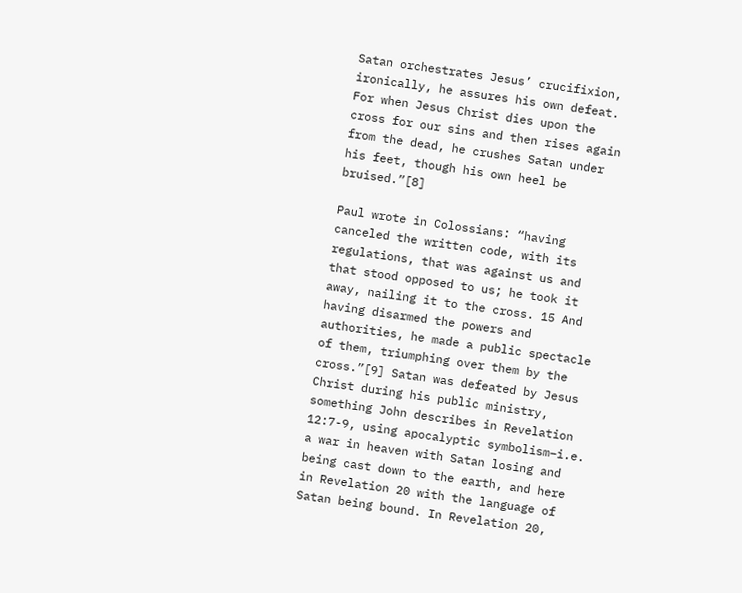Satan orchestrates Jesus’ crucifixion, ironically, he assures his own defeat. For when Jesus Christ dies upon the cross for our sins and then rises again from the dead, he crushes Satan under his feet, though his own heel be bruised.”[8]

Paul wrote in Colossians: “having canceled the written code, with its regulations, that was against us and that stood opposed to us; he took it away, nailing it to the cross. 15 And having disarmed the powers and authorities, he made a public spectacle of them, triumphing over them by the cross.”[9] Satan was defeated by Jesus Christ during his public ministry, something John describes in Revelation 12:7-9, using apocalyptic symbolism–i.e. a war in heaven with Satan losing and being cast down to the earth, and here in Revelation 20 with the language of Satan being bound. In Revelation 20,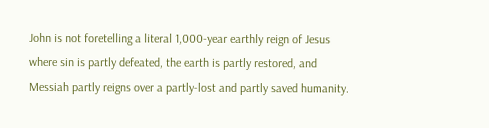John is not foretelling a literal 1,000-year earthly reign of Jesus where sin is partly defeated, the earth is partly restored, and Messiah partly reigns over a partly-lost and partly saved humanity.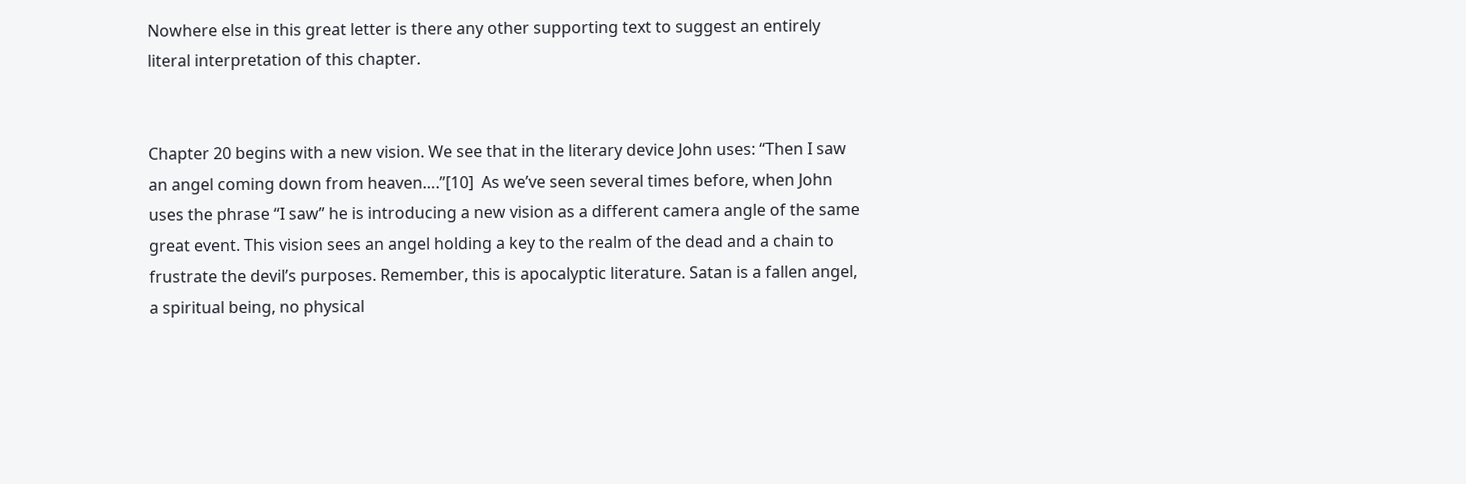Nowhere else in this great letter is there any other supporting text to suggest an entirely literal interpretation of this chapter.


Chapter 20 begins with a new vision. We see that in the literary device John uses: “Then I saw an angel coming down from heaven….”[10]  As we’ve seen several times before, when John uses the phrase “I saw” he is introducing a new vision as a different camera angle of the same great event. This vision sees an angel holding a key to the realm of the dead and a chain to frustrate the devil’s purposes. Remember, this is apocalyptic literature. Satan is a fallen angel, a spiritual being, no physical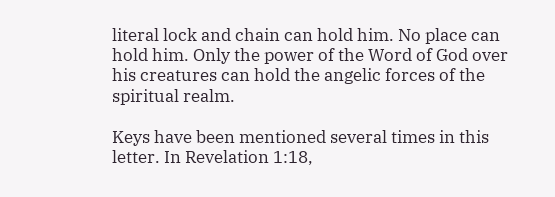literal lock and chain can hold him. No place can hold him. Only the power of the Word of God over his creatures can hold the angelic forces of the spiritual realm.

Keys have been mentioned several times in this letter. In Revelation 1:18,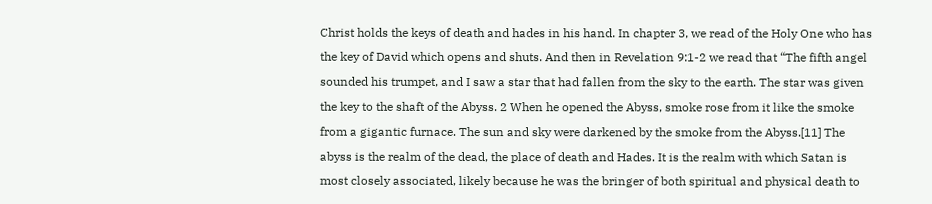Christ holds the keys of death and hades in his hand. In chapter 3, we read of the Holy One who has the key of David which opens and shuts. And then in Revelation 9:1-2 we read that “The fifth angel sounded his trumpet, and I saw a star that had fallen from the sky to the earth. The star was given the key to the shaft of the Abyss. 2 When he opened the Abyss, smoke rose from it like the smoke from a gigantic furnace. The sun and sky were darkened by the smoke from the Abyss.[11] The abyss is the realm of the dead, the place of death and Hades. It is the realm with which Satan is most closely associated, likely because he was the bringer of both spiritual and physical death to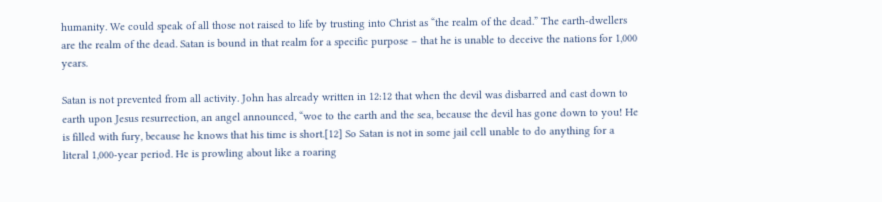humanity. We could speak of all those not raised to life by trusting into Christ as “the realm of the dead.” The earth-dwellers are the realm of the dead. Satan is bound in that realm for a specific purpose – that he is unable to deceive the nations for 1,000 years.

Satan is not prevented from all activity. John has already written in 12:12 that when the devil was disbarred and cast down to earth upon Jesus resurrection, an angel announced, “woe to the earth and the sea, because the devil has gone down to you! He is filled with fury, because he knows that his time is short.[12] So Satan is not in some jail cell unable to do anything for a literal 1,000-year period. He is prowling about like a roaring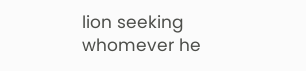lion seeking whomever he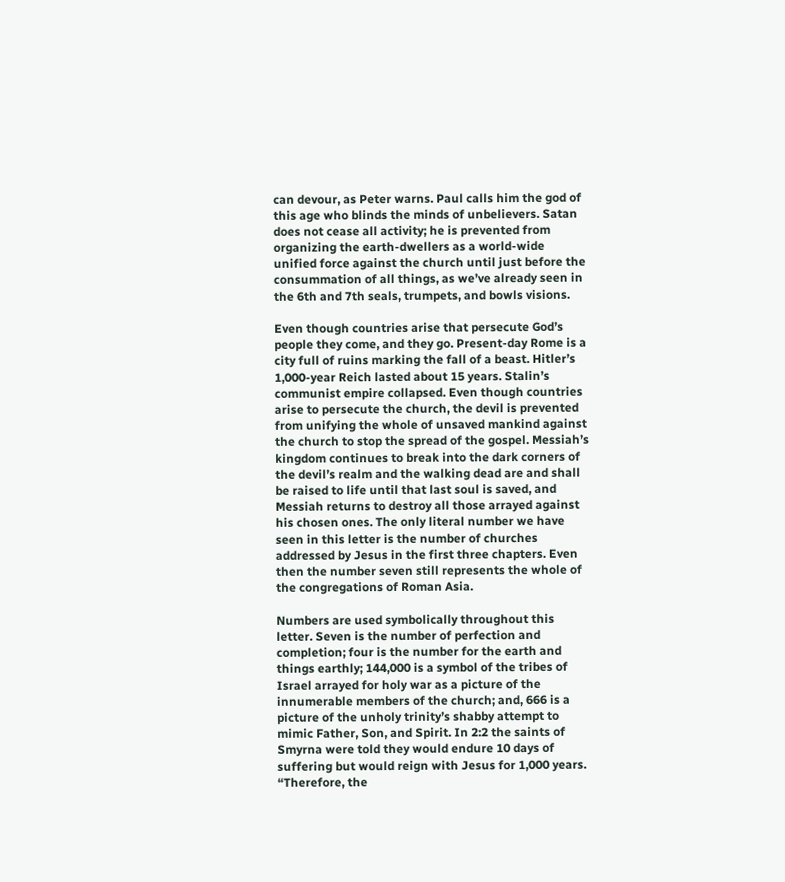can devour, as Peter warns. Paul calls him the god of this age who blinds the minds of unbelievers. Satan does not cease all activity; he is prevented from organizing the earth-dwellers as a world-wide unified force against the church until just before the consummation of all things, as we’ve already seen in the 6th and 7th seals, trumpets, and bowls visions.

Even though countries arise that persecute God’s people they come, and they go. Present-day Rome is a city full of ruins marking the fall of a beast. Hitler’s 1,000-year Reich lasted about 15 years. Stalin’s communist empire collapsed. Even though countries arise to persecute the church, the devil is prevented from unifying the whole of unsaved mankind against the church to stop the spread of the gospel. Messiah’s kingdom continues to break into the dark corners of the devil’s realm and the walking dead are and shall be raised to life until that last soul is saved, and Messiah returns to destroy all those arrayed against his chosen ones. The only literal number we have seen in this letter is the number of churches addressed by Jesus in the first three chapters. Even then the number seven still represents the whole of the congregations of Roman Asia.

Numbers are used symbolically throughout this letter. Seven is the number of perfection and completion; four is the number for the earth and things earthly; 144,000 is a symbol of the tribes of Israel arrayed for holy war as a picture of the innumerable members of the church; and, 666 is a picture of the unholy trinity’s shabby attempt to mimic Father, Son, and Spirit. In 2:2 the saints of Smyrna were told they would endure 10 days of suffering but would reign with Jesus for 1,000 years.  “Therefore, the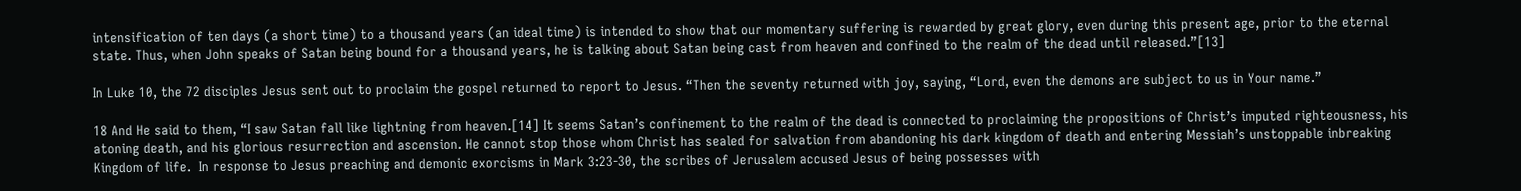intensification of ten days (a short time) to a thousand years (an ideal time) is intended to show that our momentary suffering is rewarded by great glory, even during this present age, prior to the eternal state. Thus, when John speaks of Satan being bound for a thousand years, he is talking about Satan being cast from heaven and confined to the realm of the dead until released.”[13]

In Luke 10, the 72 disciples Jesus sent out to proclaim the gospel returned to report to Jesus. “Then the seventy returned with joy, saying, “Lord, even the demons are subject to us in Your name.”

18 And He said to them, “I saw Satan fall like lightning from heaven.[14] It seems Satan’s confinement to the realm of the dead is connected to proclaiming the propositions of Christ’s imputed righteousness, his atoning death, and his glorious resurrection and ascension. He cannot stop those whom Christ has sealed for salvation from abandoning his dark kingdom of death and entering Messiah’s unstoppable inbreaking Kingdom of life.  In response to Jesus preaching and demonic exorcisms in Mark 3:23-30, the scribes of Jerusalem accused Jesus of being possesses with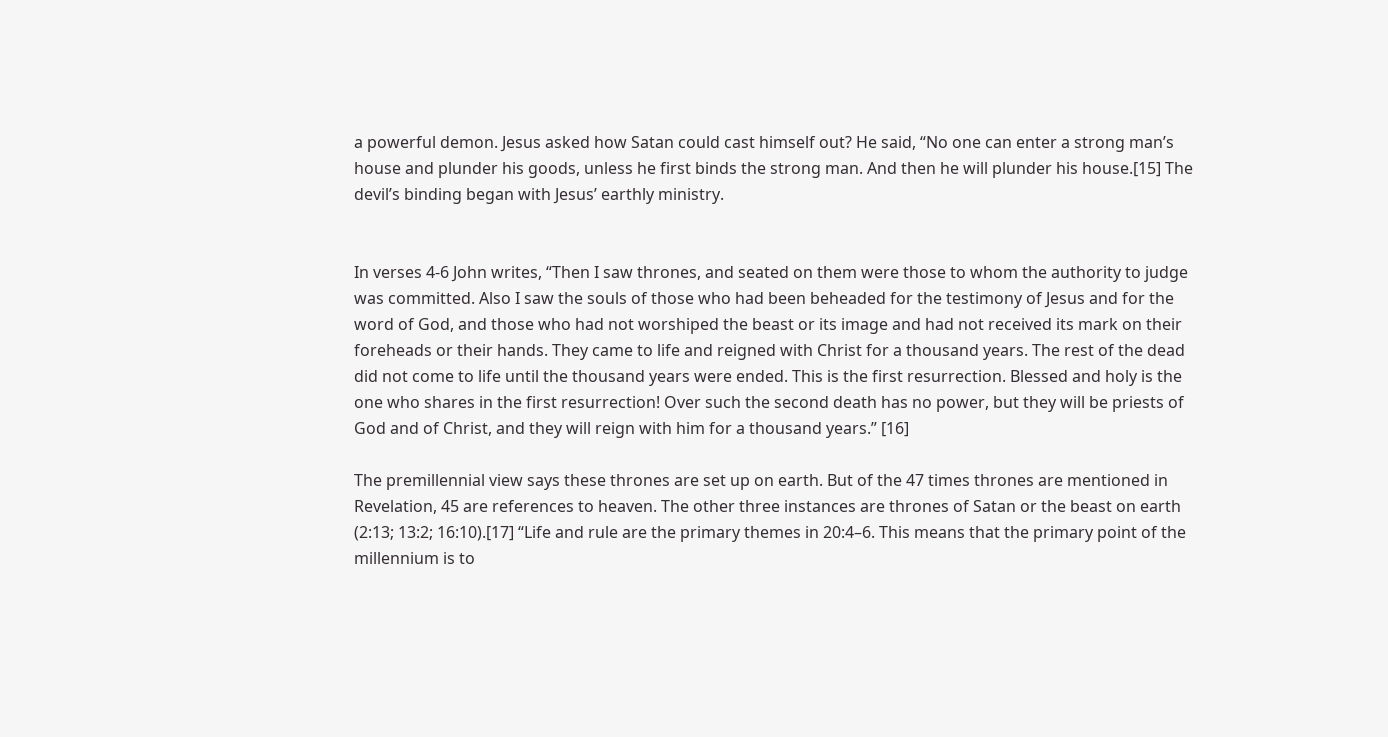a powerful demon. Jesus asked how Satan could cast himself out? He said, “No one can enter a strong man’s house and plunder his goods, unless he first binds the strong man. And then he will plunder his house.[15] The devil’s binding began with Jesus’ earthly ministry.


In verses 4-6 John writes, “Then I saw thrones, and seated on them were those to whom the authority to judge was committed. Also I saw the souls of those who had been beheaded for the testimony of Jesus and for the word of God, and those who had not worshiped the beast or its image and had not received its mark on their foreheads or their hands. They came to life and reigned with Christ for a thousand years. The rest of the dead did not come to life until the thousand years were ended. This is the first resurrection. Blessed and holy is the one who shares in the first resurrection! Over such the second death has no power, but they will be priests of God and of Christ, and they will reign with him for a thousand years.” [16]

The premillennial view says these thrones are set up on earth. But of the 47 times thrones are mentioned in Revelation, 45 are references to heaven. The other three instances are thrones of Satan or the beast on earth (2:13; 13:2; 16:10).[17] “Life and rule are the primary themes in 20:4–6. This means that the primary point of the millennium is to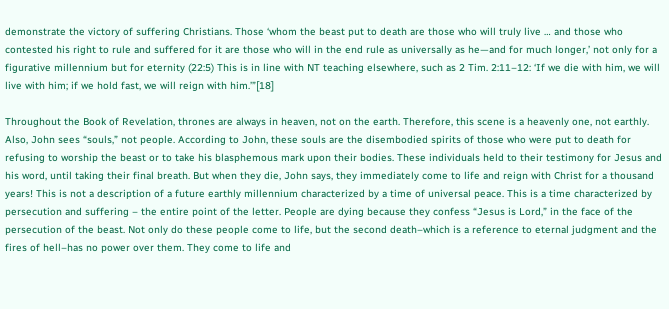demonstrate the victory of suffering Christians. Those ‘whom the beast put to death are those who will truly live … and those who contested his right to rule and suffered for it are those who will in the end rule as universally as he—and for much longer,’ not only for a figurative millennium but for eternity (22:5) This is in line with NT teaching elsewhere, such as 2 Tim. 2:11–12: ‘If we die with him, we will live with him; if we hold fast, we will reign with him.’”[18]

Throughout the Book of Revelation, thrones are always in heaven, not on the earth. Therefore, this scene is a heavenly one, not earthly. Also, John sees “souls,” not people. According to John, these souls are the disembodied spirits of those who were put to death for refusing to worship the beast or to take his blasphemous mark upon their bodies. These individuals held to their testimony for Jesus and his word, until taking their final breath. But when they die, John says, they immediately come to life and reign with Christ for a thousand years! This is not a description of a future earthly millennium characterized by a time of universal peace. This is a time characterized by persecution and suffering – the entire point of the letter. People are dying because they confess “Jesus is Lord,” in the face of the persecution of the beast. Not only do these people come to life, but the second death–which is a reference to eternal judgment and the fires of hell–has no power over them. They come to life and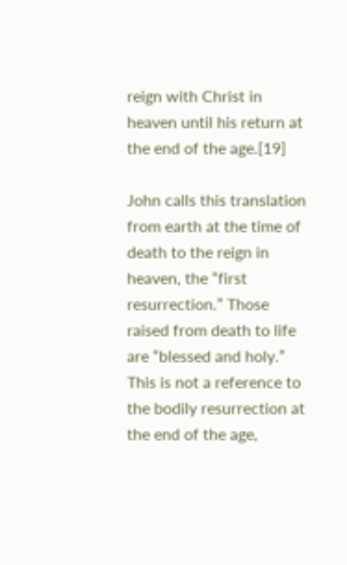reign with Christ in heaven until his return at the end of the age.[19]

John calls this translation from earth at the time of death to the reign in heaven, the “first resurrection.” Those raised from death to life are “blessed and holy.” This is not a reference to the bodily resurrection at the end of the age,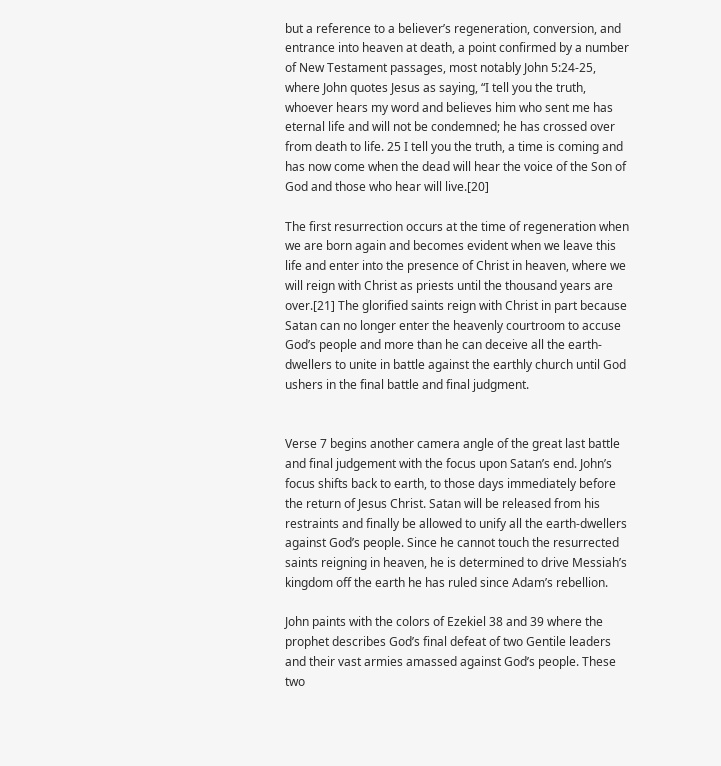but a reference to a believer’s regeneration, conversion, and entrance into heaven at death, a point confirmed by a number of New Testament passages, most notably John 5:24-25, where John quotes Jesus as saying, “I tell you the truth, whoever hears my word and believes him who sent me has eternal life and will not be condemned; he has crossed over from death to life. 25 I tell you the truth, a time is coming and has now come when the dead will hear the voice of the Son of God and those who hear will live.[20]

The first resurrection occurs at the time of regeneration when we are born again and becomes evident when we leave this life and enter into the presence of Christ in heaven, where we will reign with Christ as priests until the thousand years are over.[21] The glorified saints reign with Christ in part because Satan can no longer enter the heavenly courtroom to accuse God’s people and more than he can deceive all the earth-dwellers to unite in battle against the earthly church until God ushers in the final battle and final judgment.


Verse 7 begins another camera angle of the great last battle and final judgement with the focus upon Satan’s end. John’s focus shifts back to earth, to those days immediately before the return of Jesus Christ. Satan will be released from his restraints and finally be allowed to unify all the earth-dwellers against God’s people. Since he cannot touch the resurrected saints reigning in heaven, he is determined to drive Messiah’s kingdom off the earth he has ruled since Adam’s rebellion.

John paints with the colors of Ezekiel 38 and 39 where the prophet describes God’s final defeat of two Gentile leaders and their vast armies amassed against God’s people. These two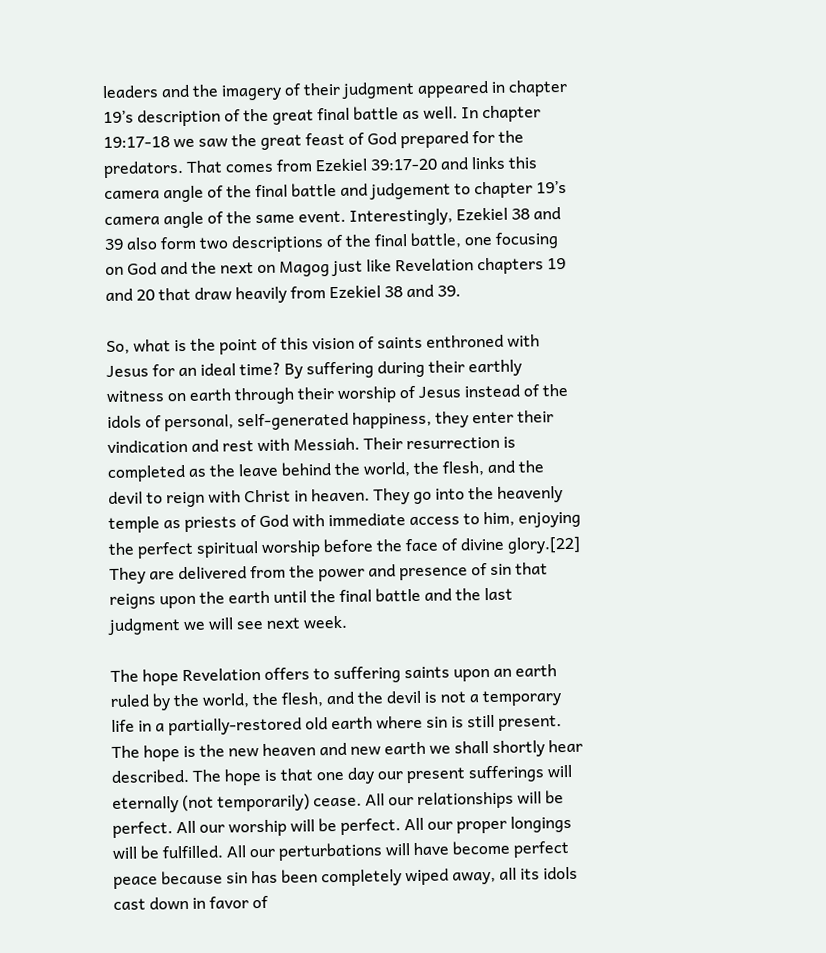leaders and the imagery of their judgment appeared in chapter 19’s description of the great final battle as well. In chapter 19:17-18 we saw the great feast of God prepared for the predators. That comes from Ezekiel 39:17-20 and links this camera angle of the final battle and judgement to chapter 19’s camera angle of the same event. Interestingly, Ezekiel 38 and 39 also form two descriptions of the final battle, one focusing on God and the next on Magog just like Revelation chapters 19 and 20 that draw heavily from Ezekiel 38 and 39.

So, what is the point of this vision of saints enthroned with Jesus for an ideal time? By suffering during their earthly witness on earth through their worship of Jesus instead of the idols of personal, self-generated happiness, they enter their vindication and rest with Messiah. Their resurrection is completed as the leave behind the world, the flesh, and the devil to reign with Christ in heaven. They go into the heavenly temple as priests of God with immediate access to him, enjoying the perfect spiritual worship before the face of divine glory.[22] They are delivered from the power and presence of sin that reigns upon the earth until the final battle and the last judgment we will see next week.

The hope Revelation offers to suffering saints upon an earth ruled by the world, the flesh, and the devil is not a temporary life in a partially-restored old earth where sin is still present. The hope is the new heaven and new earth we shall shortly hear described. The hope is that one day our present sufferings will eternally (not temporarily) cease. All our relationships will be perfect. All our worship will be perfect. All our proper longings will be fulfilled. All our perturbations will have become perfect peace because sin has been completely wiped away, all its idols cast down in favor of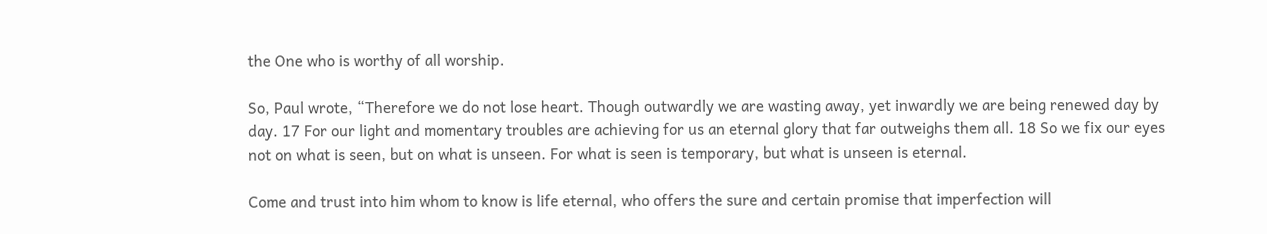the One who is worthy of all worship.

So, Paul wrote, “Therefore we do not lose heart. Though outwardly we are wasting away, yet inwardly we are being renewed day by day. 17 For our light and momentary troubles are achieving for us an eternal glory that far outweighs them all. 18 So we fix our eyes not on what is seen, but on what is unseen. For what is seen is temporary, but what is unseen is eternal.

Come and trust into him whom to know is life eternal, who offers the sure and certain promise that imperfection will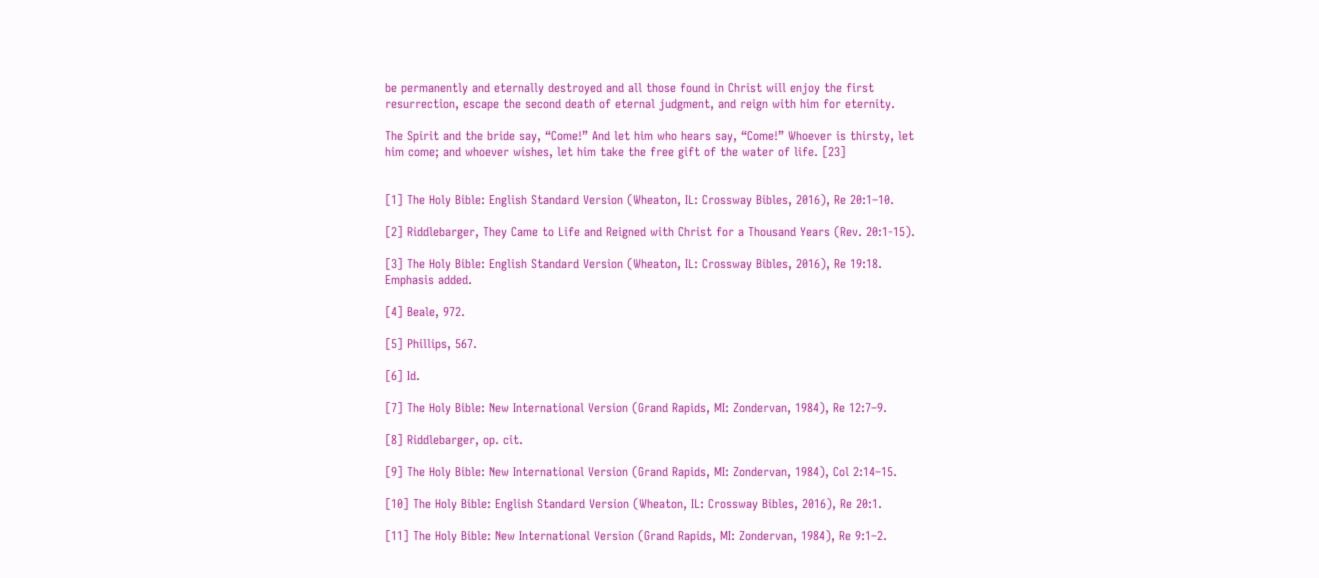be permanently and eternally destroyed and all those found in Christ will enjoy the first resurrection, escape the second death of eternal judgment, and reign with him for eternity.

The Spirit and the bride say, “Come!” And let him who hears say, “Come!” Whoever is thirsty, let him come; and whoever wishes, let him take the free gift of the water of life. [23]


[1] The Holy Bible: English Standard Version (Wheaton, IL: Crossway Bibles, 2016), Re 20:1–10.

[2] Riddlebarger, They Came to Life and Reigned with Christ for a Thousand Years (Rev. 20:1-15).

[3] The Holy Bible: English Standard Version (Wheaton, IL: Crossway Bibles, 2016), Re 19:18. Emphasis added.

[4] Beale, 972.

[5] Phillips, 567.

[6] Id.

[7] The Holy Bible: New International Version (Grand Rapids, MI: Zondervan, 1984), Re 12:7–9.

[8] Riddlebarger, op. cit.

[9] The Holy Bible: New International Version (Grand Rapids, MI: Zondervan, 1984), Col 2:14–15.

[10] The Holy Bible: English Standard Version (Wheaton, IL: Crossway Bibles, 2016), Re 20:1.

[11] The Holy Bible: New International Version (Grand Rapids, MI: Zondervan, 1984), Re 9:1–2.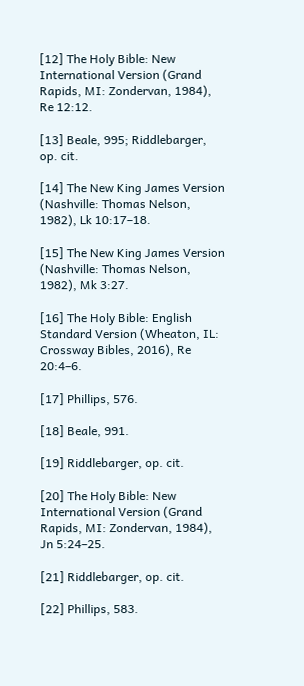[12] The Holy Bible: New International Version (Grand Rapids, MI: Zondervan, 1984), Re 12:12.

[13] Beale, 995; Riddlebarger, op. cit.

[14] The New King James Version (Nashville: Thomas Nelson, 1982), Lk 10:17–18.

[15] The New King James Version (Nashville: Thomas Nelson, 1982), Mk 3:27.

[16] The Holy Bible: English Standard Version (Wheaton, IL: Crossway Bibles, 2016), Re 20:4–6.

[17] Phillips, 576.

[18] Beale, 991.

[19] Riddlebarger, op. cit.

[20] The Holy Bible: New International Version (Grand Rapids, MI: Zondervan, 1984), Jn 5:24–25.

[21] Riddlebarger, op. cit.

[22] Phillips, 583.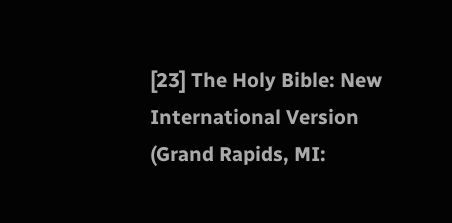[23] The Holy Bible: New International Version (Grand Rapids, MI: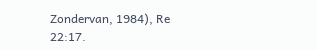Zondervan, 1984), Re 22:17.